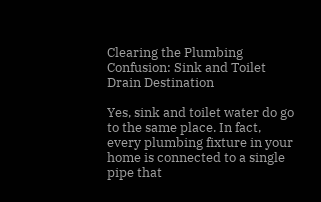Clearing the Plumbing Confusion: Sink and Toilet Drain Destination

Yes, sink and toilet water do go to the same place. In fact, every plumbing fixture in your home is connected to a single pipe that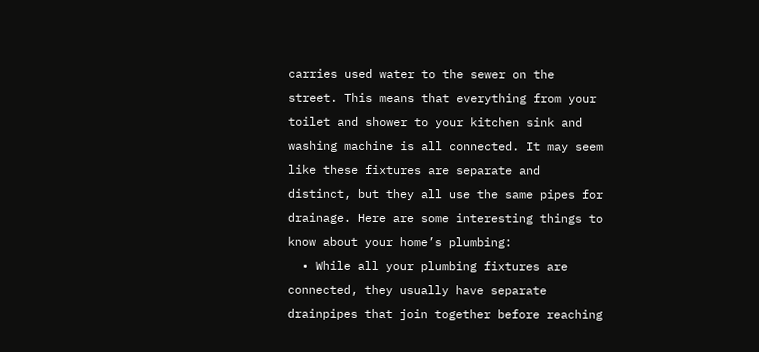carries used water to the sewer on the street. This means that everything from your toilet and shower to your kitchen sink and washing machine is all connected. It may seem like these fixtures are separate and distinct, but they all use the same pipes for drainage. Here are some interesting things to know about your home’s plumbing:
  • While all your plumbing fixtures are connected, they usually have separate drainpipes that join together before reaching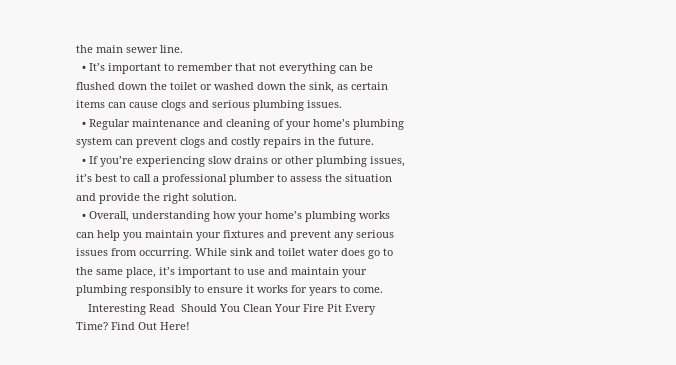the main sewer line.
  • It’s important to remember that not everything can be flushed down the toilet or washed down the sink, as certain items can cause clogs and serious plumbing issues.
  • Regular maintenance and cleaning of your home’s plumbing system can prevent clogs and costly repairs in the future.
  • If you’re experiencing slow drains or other plumbing issues, it’s best to call a professional plumber to assess the situation and provide the right solution.
  • Overall, understanding how your home’s plumbing works can help you maintain your fixtures and prevent any serious issues from occurring. While sink and toilet water does go to the same place, it’s important to use and maintain your plumbing responsibly to ensure it works for years to come.
    Interesting Read  Should You Clean Your Fire Pit Every Time? Find Out Here!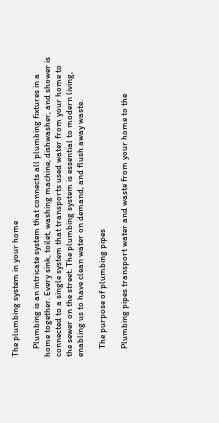The plumbing system in your home

    Plumbing is an intricate system that connects all plumbing fixtures in a home together. Every sink, toilet, washing machine, dishwasher, and shower is connected to a single system that transports used water from your home to the sewer on the street. The plumbing system is essential to modern living, enabling us to have clean water on demand, and flush away waste.

    The purpose of plumbing pipes

    Plumbing pipes transport water and waste from your home to the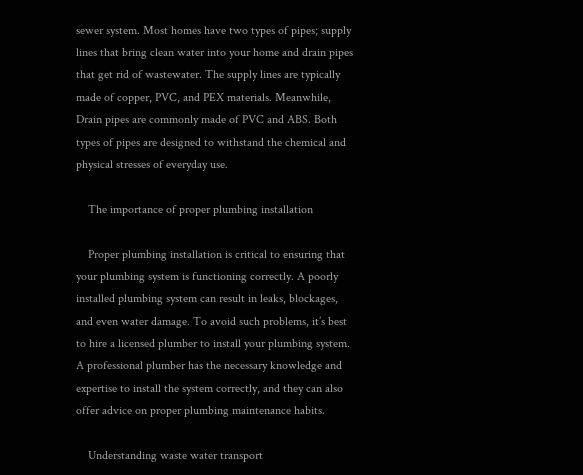sewer system. Most homes have two types of pipes; supply lines that bring clean water into your home and drain pipes that get rid of wastewater. The supply lines are typically made of copper, PVC, and PEX materials. Meanwhile, Drain pipes are commonly made of PVC and ABS. Both types of pipes are designed to withstand the chemical and physical stresses of everyday use.

    The importance of proper plumbing installation

    Proper plumbing installation is critical to ensuring that your plumbing system is functioning correctly. A poorly installed plumbing system can result in leaks, blockages, and even water damage. To avoid such problems, it’s best to hire a licensed plumber to install your plumbing system. A professional plumber has the necessary knowledge and expertise to install the system correctly, and they can also offer advice on proper plumbing maintenance habits.

    Understanding waste water transport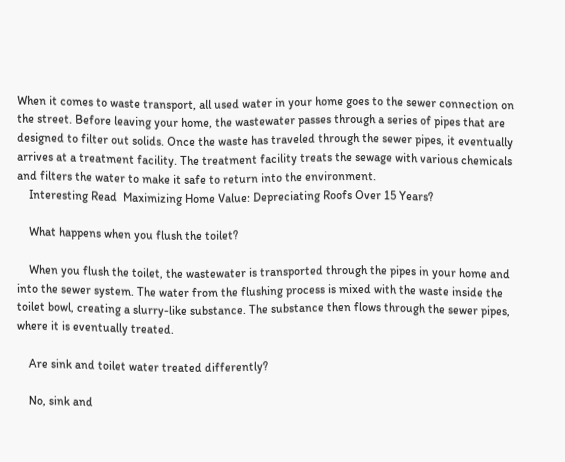When it comes to waste transport, all used water in your home goes to the sewer connection on the street. Before leaving your home, the wastewater passes through a series of pipes that are designed to filter out solids. Once the waste has traveled through the sewer pipes, it eventually arrives at a treatment facility. The treatment facility treats the sewage with various chemicals and filters the water to make it safe to return into the environment.
    Interesting Read  Maximizing Home Value: Depreciating Roofs Over 15 Years?

    What happens when you flush the toilet?

    When you flush the toilet, the wastewater is transported through the pipes in your home and into the sewer system. The water from the flushing process is mixed with the waste inside the toilet bowl, creating a slurry-like substance. The substance then flows through the sewer pipes, where it is eventually treated.

    Are sink and toilet water treated differently?

    No, sink and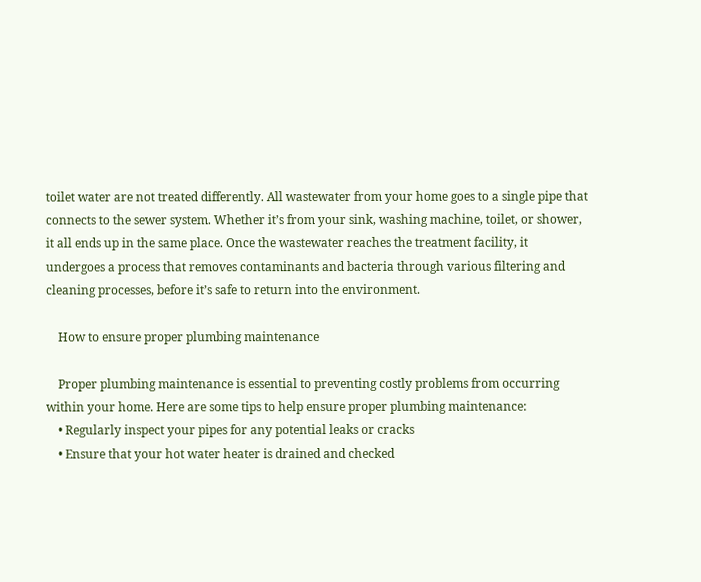toilet water are not treated differently. All wastewater from your home goes to a single pipe that connects to the sewer system. Whether it’s from your sink, washing machine, toilet, or shower, it all ends up in the same place. Once the wastewater reaches the treatment facility, it undergoes a process that removes contaminants and bacteria through various filtering and cleaning processes, before it’s safe to return into the environment.

    How to ensure proper plumbing maintenance

    Proper plumbing maintenance is essential to preventing costly problems from occurring within your home. Here are some tips to help ensure proper plumbing maintenance:
    • Regularly inspect your pipes for any potential leaks or cracks
    • Ensure that your hot water heater is drained and checked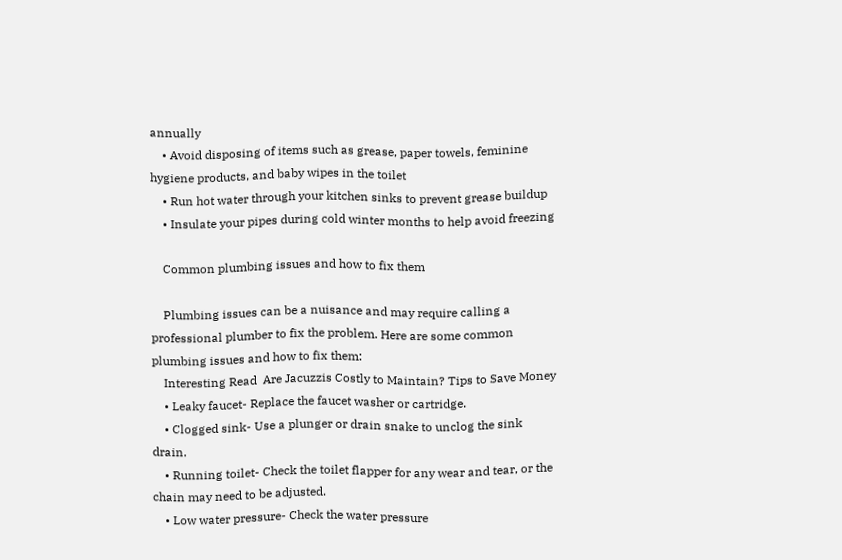annually
    • Avoid disposing of items such as grease, paper towels, feminine hygiene products, and baby wipes in the toilet
    • Run hot water through your kitchen sinks to prevent grease buildup
    • Insulate your pipes during cold winter months to help avoid freezing

    Common plumbing issues and how to fix them

    Plumbing issues can be a nuisance and may require calling a professional plumber to fix the problem. Here are some common plumbing issues and how to fix them:
    Interesting Read  Are Jacuzzis Costly to Maintain? Tips to Save Money
    • Leaky faucet- Replace the faucet washer or cartridge.
    • Clogged sink- Use a plunger or drain snake to unclog the sink drain.
    • Running toilet- Check the toilet flapper for any wear and tear, or the chain may need to be adjusted.
    • Low water pressure- Check the water pressure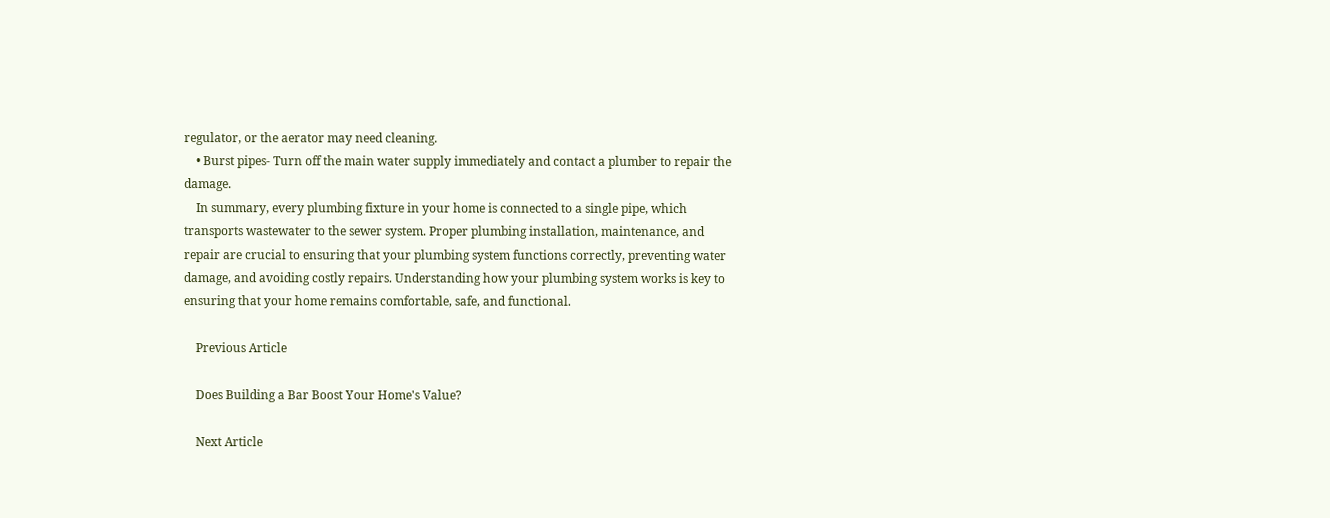regulator, or the aerator may need cleaning.
    • Burst pipes- Turn off the main water supply immediately and contact a plumber to repair the damage.
    In summary, every plumbing fixture in your home is connected to a single pipe, which transports wastewater to the sewer system. Proper plumbing installation, maintenance, and repair are crucial to ensuring that your plumbing system functions correctly, preventing water damage, and avoiding costly repairs. Understanding how your plumbing system works is key to ensuring that your home remains comfortable, safe, and functional.

    Previous Article

    Does Building a Bar Boost Your Home's Value?

    Next Article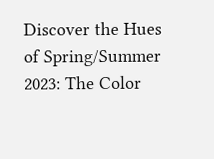Discover the Hues of Spring/Summer 2023: The Color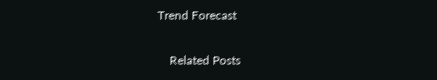Trend Forecast

    Related Posts